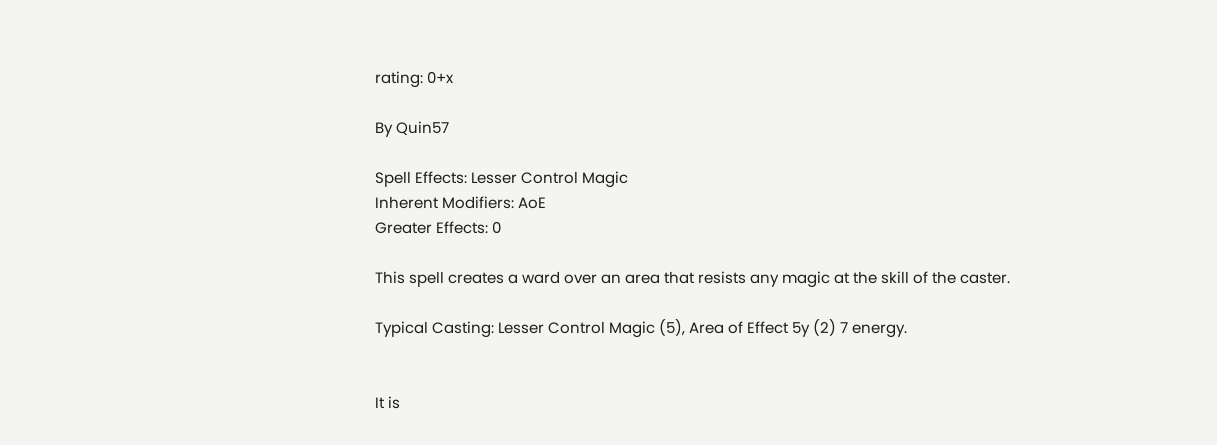rating: 0+x

By Quin57

Spell Effects: Lesser Control Magic
Inherent Modifiers: AoE
Greater Effects: 0

This spell creates a ward over an area that resists any magic at the skill of the caster.

Typical Casting: Lesser Control Magic (5), Area of Effect 5y (2) 7 energy.


It is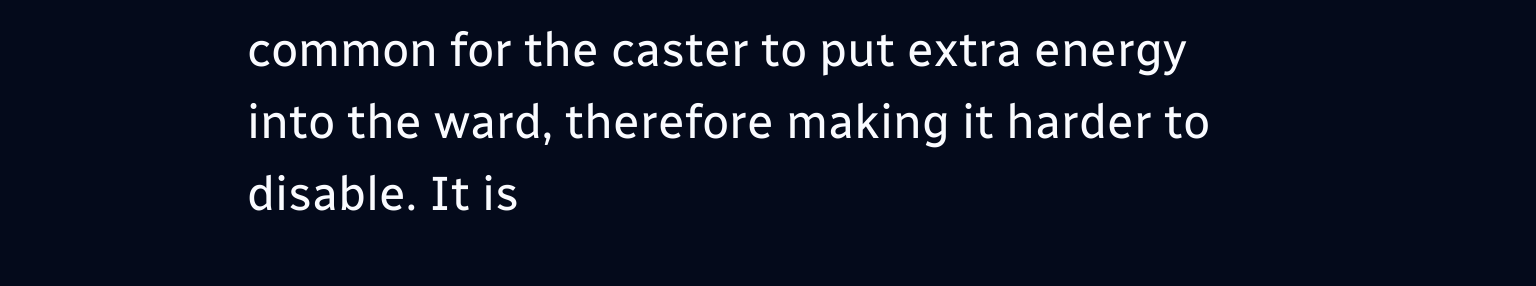common for the caster to put extra energy into the ward, therefore making it harder to disable. It is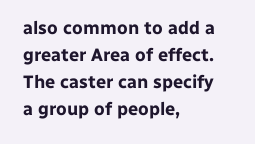also common to add a greater Area of effect. The caster can specify a group of people,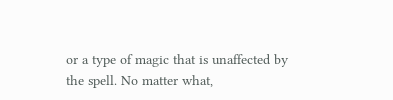or a type of magic that is unaffected by the spell. No matter what,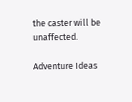the caster will be unaffected.

Adventure Ideas